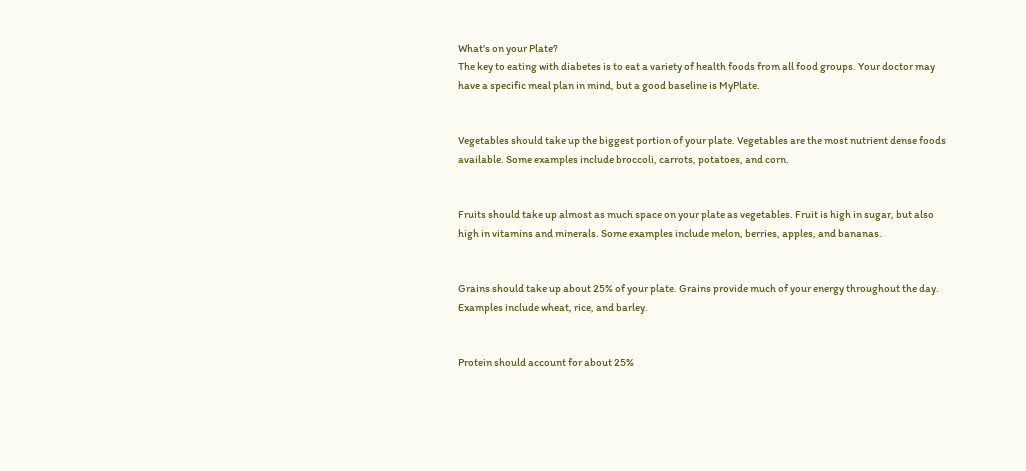What's on your Plate?
The key to eating with diabetes is to eat a variety of health foods from all food groups. Your doctor may have a specific meal plan in mind, but a good baseline is MyPlate.


Vegetables should take up the biggest portion of your plate. Vegetables are the most nutrient dense foods available. Some examples include broccoli, carrots, potatoes, and corn.


Fruits should take up almost as much space on your plate as vegetables. Fruit is high in sugar, but also high in vitamins and minerals. Some examples include melon, berries, apples, and bananas.


Grains should take up about 25% of your plate. Grains provide much of your energy throughout the day. Examples include wheat, rice, and barley.


Protein should account for about 25%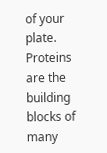of your plate. Proteins are the building blocks of many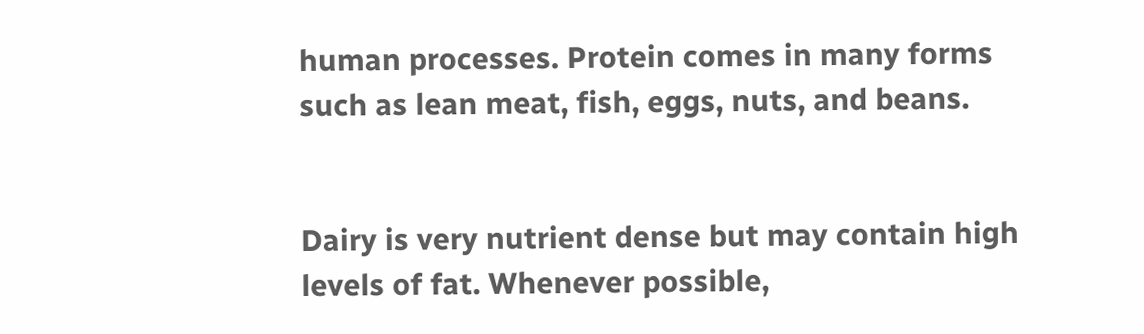human processes. Protein comes in many forms such as lean meat, fish, eggs, nuts, and beans.


Dairy is very nutrient dense but may contain high levels of fat. Whenever possible,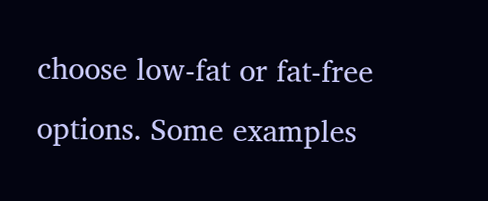choose low-fat or fat-free options. Some examples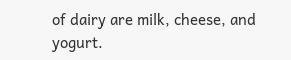of dairy are milk, cheese, and yogurt.